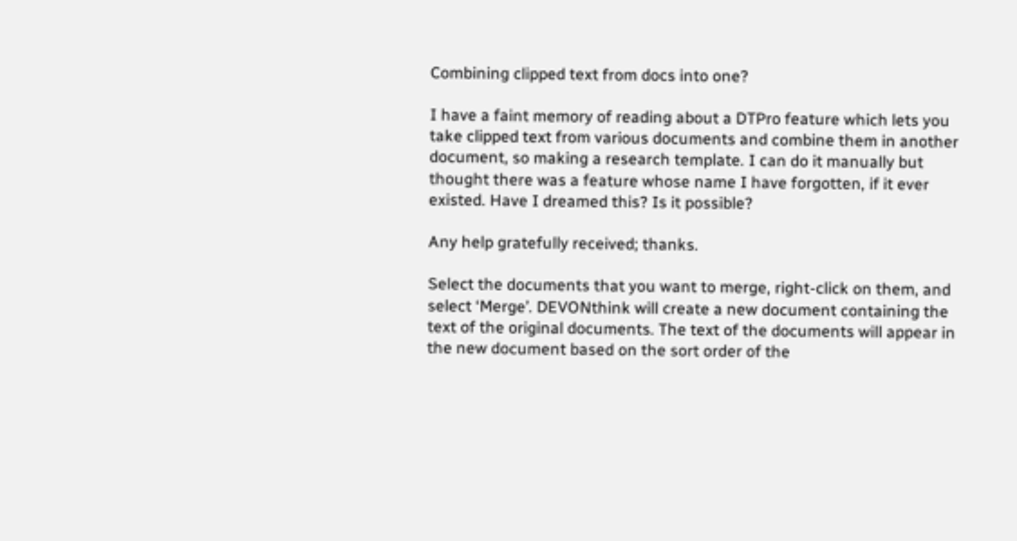Combining clipped text from docs into one?

I have a faint memory of reading about a DTPro feature which lets you take clipped text from various documents and combine them in another document, so making a research template. I can do it manually but thought there was a feature whose name I have forgotten, if it ever existed. Have I dreamed this? Is it possible?

Any help gratefully received; thanks.

Select the documents that you want to merge, right-click on them, and select ‘Merge’. DEVONthink will create a new document containing the text of the original documents. The text of the documents will appear in the new document based on the sort order of the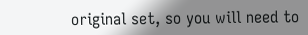original set, so you will need to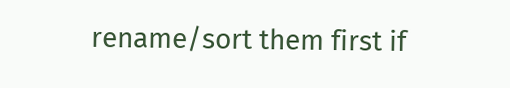rename/sort them first if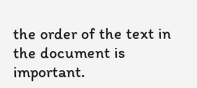the order of the text in the document is important.